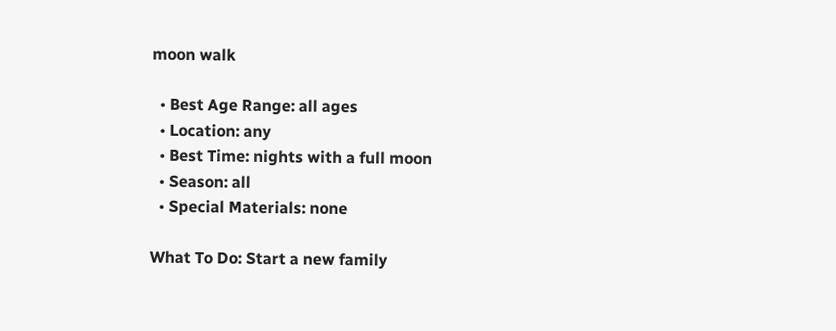moon walk

  • Best Age Range: all ages
  • Location: any
  • Best Time: nights with a full moon
  • Season: all
  • Special Materials: none

What To Do: Start a new family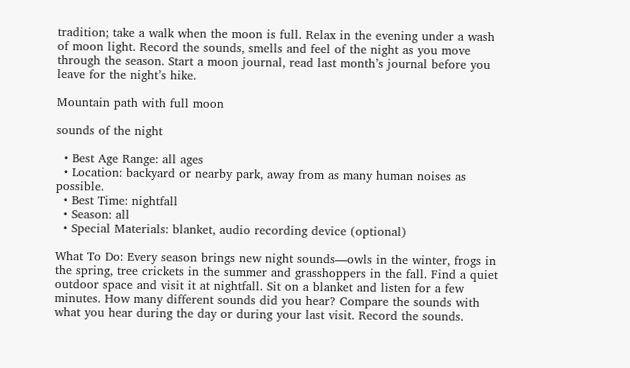tradition; take a walk when the moon is full. Relax in the evening under a wash of moon light. Record the sounds, smells and feel of the night as you move through the season. Start a moon journal, read last month’s journal before you leave for the night’s hike.

Mountain path with full moon

sounds of the night

  • Best Age Range: all ages
  • Location: backyard or nearby park, away from as many human noises as possible.
  • Best Time: nightfall
  • Season: all
  • Special Materials: blanket, audio recording device (optional)

What To Do: Every season brings new night sounds—owls in the winter, frogs in the spring, tree crickets in the summer and grasshoppers in the fall. Find a quiet outdoor space and visit it at nightfall. Sit on a blanket and listen for a few minutes. How many different sounds did you hear? Compare the sounds with what you hear during the day or during your last visit. Record the sounds.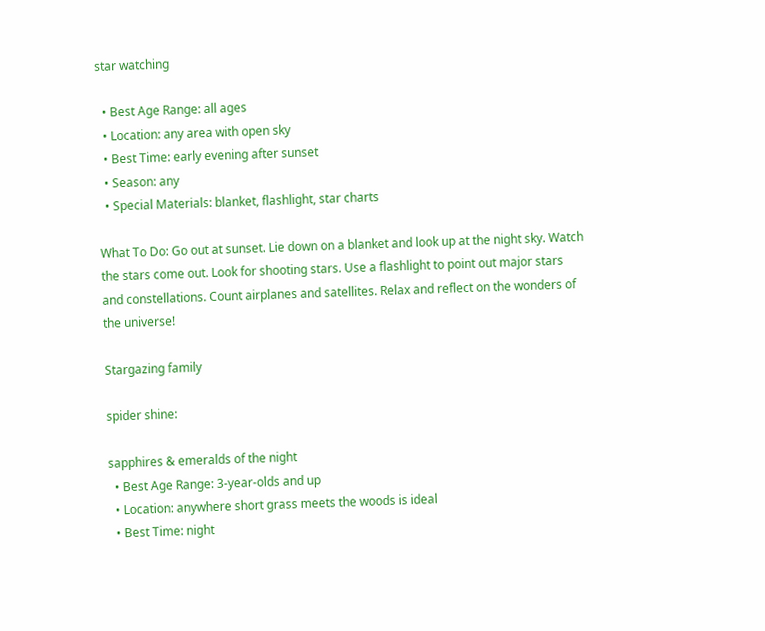star watching

  • Best Age Range: all ages
  • Location: any area with open sky
  • Best Time: early evening after sunset
  • Season: any
  • Special Materials: blanket, flashlight, star charts

What To Do: Go out at sunset. Lie down on a blanket and look up at the night sky. Watch the stars come out. Look for shooting stars. Use a flashlight to point out major stars and constellations. Count airplanes and satellites. Relax and reflect on the wonders of the universe!

Stargazing family

spider shine:

sapphires & emeralds of the night
  • Best Age Range: 3-year-olds and up
  • Location: anywhere short grass meets the woods is ideal
  • Best Time: night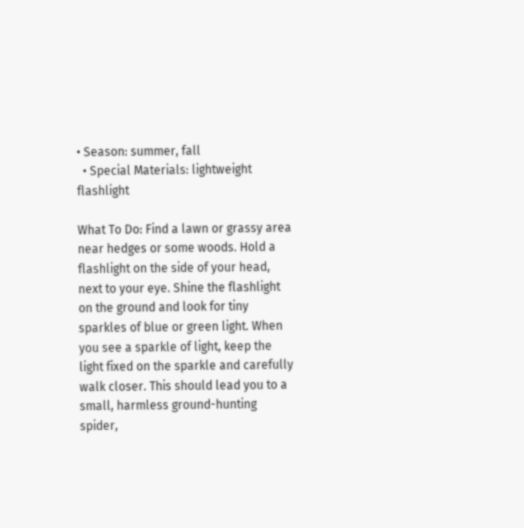• Season: summer, fall
  • Special Materials: lightweight flashlight

What To Do: Find a lawn or grassy area near hedges or some woods. Hold a flashlight on the side of your head, next to your eye. Shine the flashlight on the ground and look for tiny sparkles of blue or green light. When you see a sparkle of light, keep the light fixed on the sparkle and carefully walk closer. This should lead you to a small, harmless ground-hunting spider,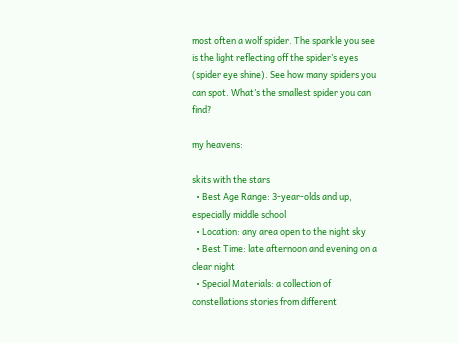most often a wolf spider. The sparkle you see is the light reflecting off the spider’s eyes (spider eye shine). See how many spiders you can spot. What’s the smallest spider you can find?

my heavens:

skits with the stars
  • Best Age Range: 3-year-olds and up, especially middle school
  • Location: any area open to the night sky
  • Best Time: late afternoon and evening on a clear night
  • Special Materials: a collection of constellations stories from different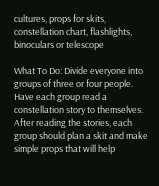cultures, props for skits, constellation chart, flashlights, binoculars or telescope

What To Do: Divide everyone into groups of three or four people. Have each group read a constellation story to themselves. After reading the stories, each group should plan a skit and make simple props that will help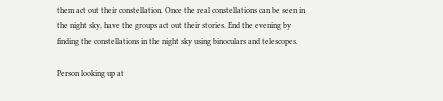them act out their constellation. Once the real constellations can be seen in the night sky, have the groups act out their stories. End the evening by finding the constellations in the night sky using binoculars and telescopes.

Person looking up at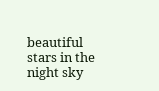beautiful stars in the night sky